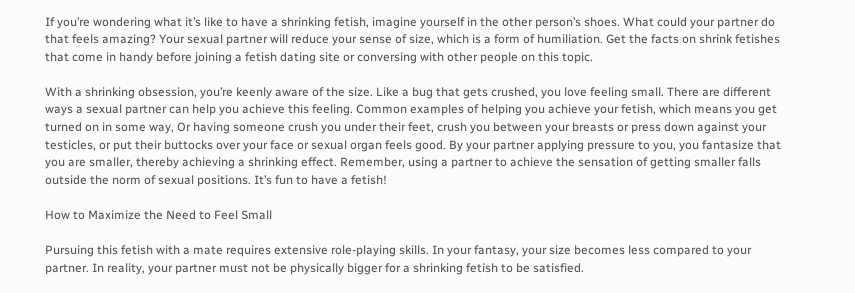If you’re wondering what it’s like to have a shrinking fetish, imagine yourself in the other person’s shoes. What could your partner do that feels amazing? Your sexual partner will reduce your sense of size, which is a form of humiliation. Get the facts on shrink fetishes that come in handy before joining a fetish dating site or conversing with other people on this topic.

With a shrinking obsession, you’re keenly aware of the size. Like a bug that gets crushed, you love feeling small. There are different ways a sexual partner can help you achieve this feeling. Common examples of helping you achieve your fetish, which means you get turned on in some way, Or having someone crush you under their feet, crush you between your breasts or press down against your testicles, or put their buttocks over your face or sexual organ feels good. By your partner applying pressure to you, you fantasize that you are smaller, thereby achieving a shrinking effect. Remember, using a partner to achieve the sensation of getting smaller falls outside the norm of sexual positions. It’s fun to have a fetish!

How to Maximize the Need to Feel Small

Pursuing this fetish with a mate requires extensive role-playing skills. In your fantasy, your size becomes less compared to your partner. In reality, your partner must not be physically bigger for a shrinking fetish to be satisfied.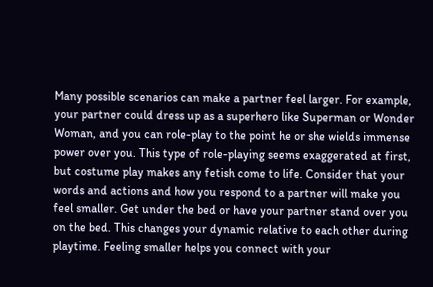Many possible scenarios can make a partner feel larger. For example, your partner could dress up as a superhero like Superman or Wonder Woman, and you can role-play to the point he or she wields immense power over you. This type of role-playing seems exaggerated at first, but costume play makes any fetish come to life. Consider that your words and actions and how you respond to a partner will make you feel smaller. Get under the bed or have your partner stand over you on the bed. This changes your dynamic relative to each other during playtime. Feeling smaller helps you connect with your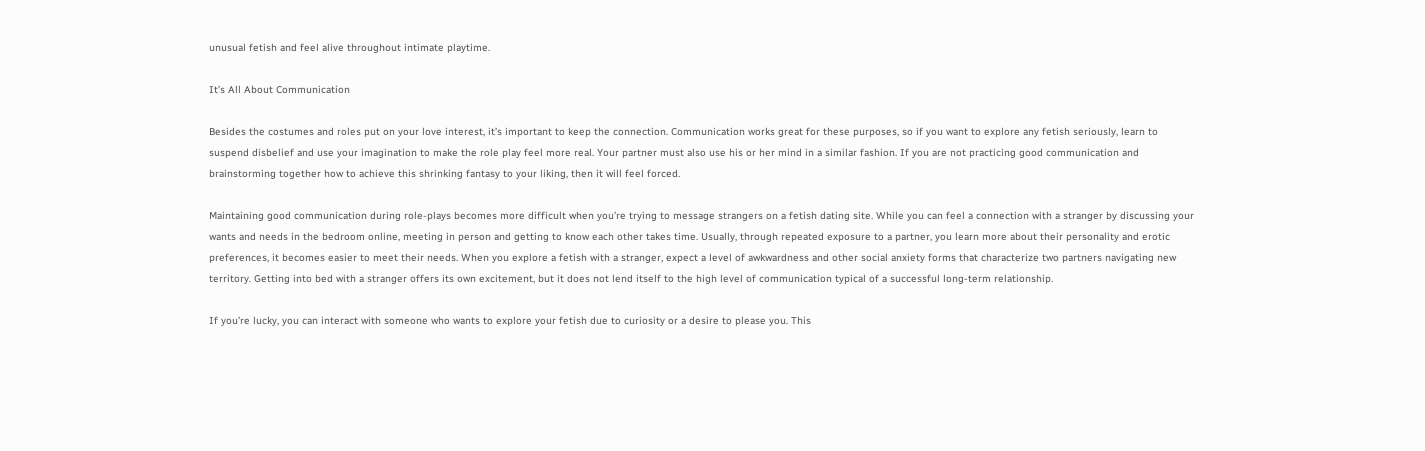unusual fetish and feel alive throughout intimate playtime.

It’s All About Communication

Besides the costumes and roles put on your love interest, it’s important to keep the connection. Communication works great for these purposes, so if you want to explore any fetish seriously, learn to suspend disbelief and use your imagination to make the role play feel more real. Your partner must also use his or her mind in a similar fashion. If you are not practicing good communication and brainstorming together how to achieve this shrinking fantasy to your liking, then it will feel forced.

Maintaining good communication during role-plays becomes more difficult when you’re trying to message strangers on a fetish dating site. While you can feel a connection with a stranger by discussing your wants and needs in the bedroom online, meeting in person and getting to know each other takes time. Usually, through repeated exposure to a partner, you learn more about their personality and erotic preferences, it becomes easier to meet their needs. When you explore a fetish with a stranger, expect a level of awkwardness and other social anxiety forms that characterize two partners navigating new territory. Getting into bed with a stranger offers its own excitement, but it does not lend itself to the high level of communication typical of a successful long-term relationship.

If you’re lucky, you can interact with someone who wants to explore your fetish due to curiosity or a desire to please you. This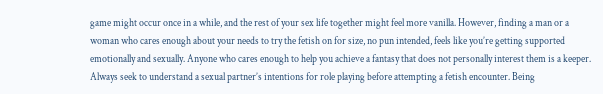game might occur once in a while, and the rest of your sex life together might feel more vanilla. However, finding a man or a woman who cares enough about your needs to try the fetish on for size, no pun intended, feels like you’re getting supported emotionally and sexually. Anyone who cares enough to help you achieve a fantasy that does not personally interest them is a keeper. Always seek to understand a sexual partner’s intentions for role playing before attempting a fetish encounter. Being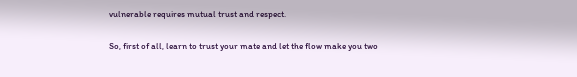vulnerable requires mutual trust and respect.

So, first of all, learn to trust your mate and let the flow make you two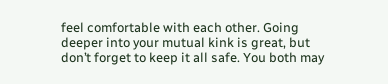feel comfortable with each other. Going deeper into your mutual kink is great, but don’t forget to keep it all safe. You both may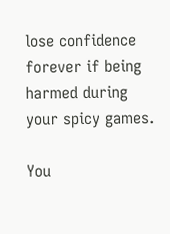lose confidence forever if being harmed during your spicy games.

You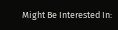Might Be Interested In: